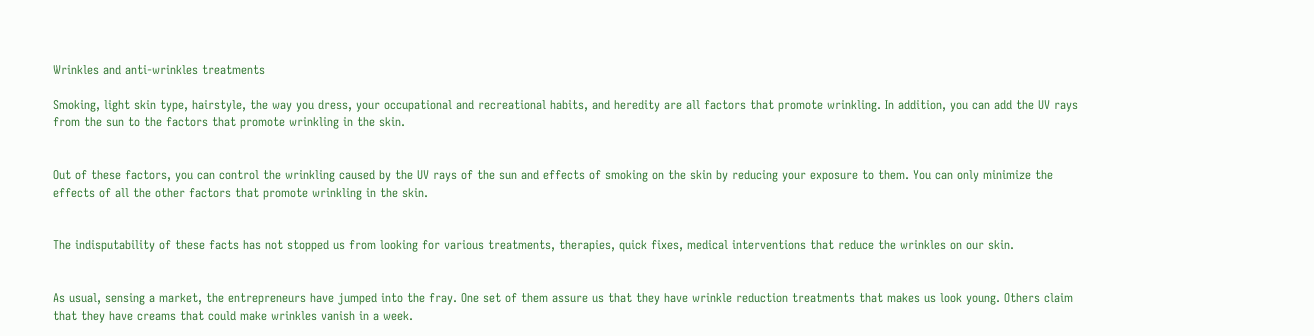Wrinkles and anti-wrinkles treatments

Smoking, light skin type, hairstyle, the way you dress, your occupational and recreational habits, and heredity are all factors that promote wrinkling. In addition, you can add the UV rays from the sun to the factors that promote wrinkling in the skin.


Out of these factors, you can control the wrinkling caused by the UV rays of the sun and effects of smoking on the skin by reducing your exposure to them. You can only minimize the effects of all the other factors that promote wrinkling in the skin.


The indisputability of these facts has not stopped us from looking for various treatments, therapies, quick fixes, medical interventions that reduce the wrinkles on our skin.


As usual, sensing a market, the entrepreneurs have jumped into the fray. One set of them assure us that they have wrinkle reduction treatments that makes us look young. Others claim that they have creams that could make wrinkles vanish in a week.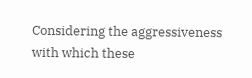Considering the aggressiveness with which these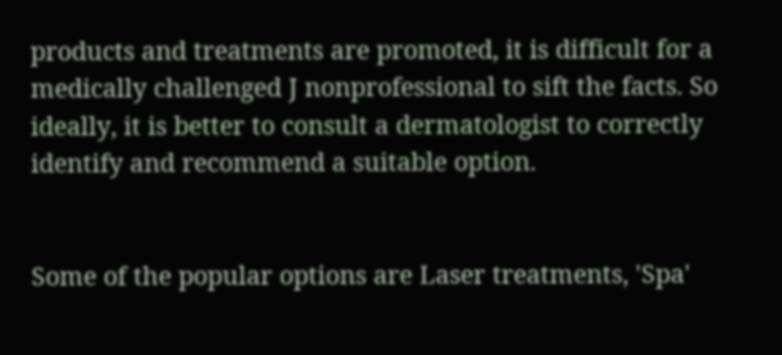products and treatments are promoted, it is difficult for a medically challenged J nonprofessional to sift the facts. So ideally, it is better to consult a dermatologist to correctly identify and recommend a suitable option.


Some of the popular options are Laser treatments, 'Spa'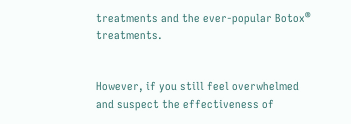treatments and the ever-popular Botox® treatments.


However, if you still feel overwhelmed and suspect the effectiveness of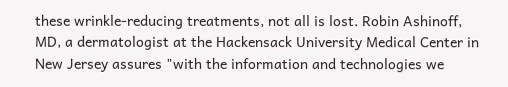these wrinkle-reducing treatments, not all is lost. Robin Ashinoff, MD, a dermatologist at the Hackensack University Medical Center in New Jersey assures "with the information and technologies we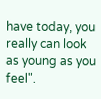have today, you really can look as young as you feel".